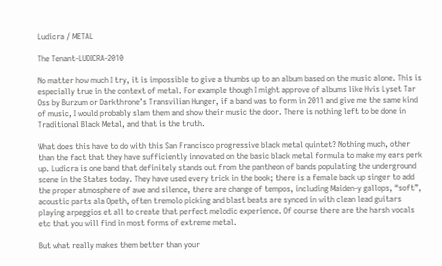Ludicra / METAL

The Tenant-LUDICRA-2010

No matter how much I try, it is impossible to give a thumbs up to an album based on the music alone. This is especially true in the context of metal. For example though I might approve of albums like Hvis Lyset Tar Oss by Burzum or Darkthrone’s Transvilian Hunger, if a band was to form in 2011 and give me the same kind of music, I would probably slam them and show their music the door. There is nothing left to be done in Traditional Black Metal, and that is the truth.

What does this have to do with this San Francisco progressive black metal quintet? Nothing much, other than the fact that they have sufficiently innovated on the basic black metal formula to make my ears perk up. Ludicra is one band that definitely stands out from the pantheon of bands populating the underground scene in the States today. They have used every trick in the book; there is a female back up singer to add the proper atmosphere of awe and silence, there are change of tempos, including Maiden-y gallops, “soft”, acoustic parts ala Opeth, often tremolo picking and blast beats are synced in with clean lead guitars playing arpeggios et all to create that perfect melodic experience. Of course there are the harsh vocals etc that you will find in most forms of extreme metal.

But what really makes them better than your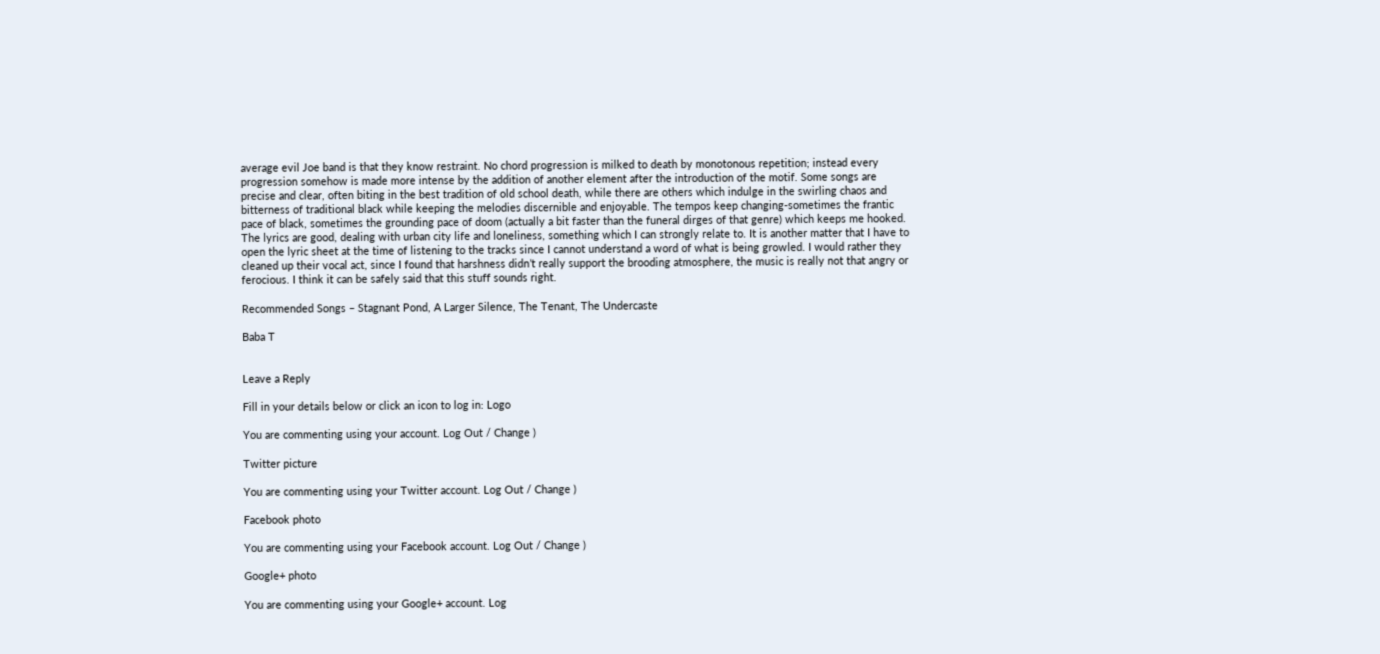average evil Joe band is that they know restraint. No chord progression is milked to death by monotonous repetition; instead every progression somehow is made more intense by the addition of another element after the introduction of the motif. Some songs are precise and clear, often biting in the best tradition of old school death, while there are others which indulge in the swirling chaos and bitterness of traditional black while keeping the melodies discernible and enjoyable. The tempos keep changing-sometimes the frantic pace of black, sometimes the grounding pace of doom (actually a bit faster than the funeral dirges of that genre) which keeps me hooked. The lyrics are good, dealing with urban city life and loneliness, something which I can strongly relate to. It is another matter that I have to open the lyric sheet at the time of listening to the tracks since I cannot understand a word of what is being growled. I would rather they cleaned up their vocal act, since I found that harshness didn’t really support the brooding atmosphere, the music is really not that angry or ferocious. I think it can be safely said that this stuff sounds right.

Recommended Songs – Stagnant Pond, A Larger Silence, The Tenant, The Undercaste

Baba T


Leave a Reply

Fill in your details below or click an icon to log in: Logo

You are commenting using your account. Log Out / Change )

Twitter picture

You are commenting using your Twitter account. Log Out / Change )

Facebook photo

You are commenting using your Facebook account. Log Out / Change )

Google+ photo

You are commenting using your Google+ account. Log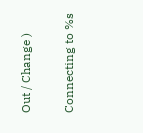Out / Change )

Connecting to %s